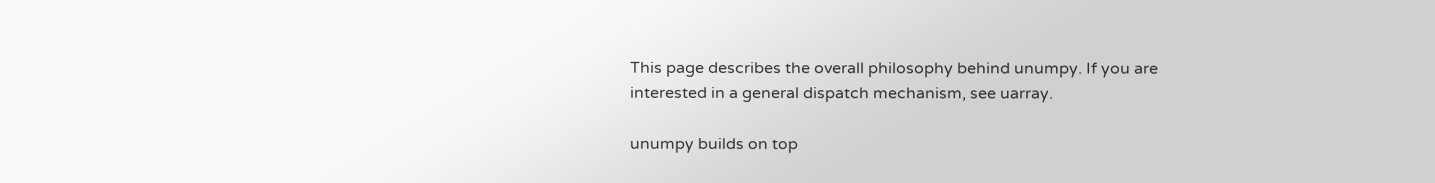This page describes the overall philosophy behind unumpy. If you are interested in a general dispatch mechanism, see uarray.

unumpy builds on top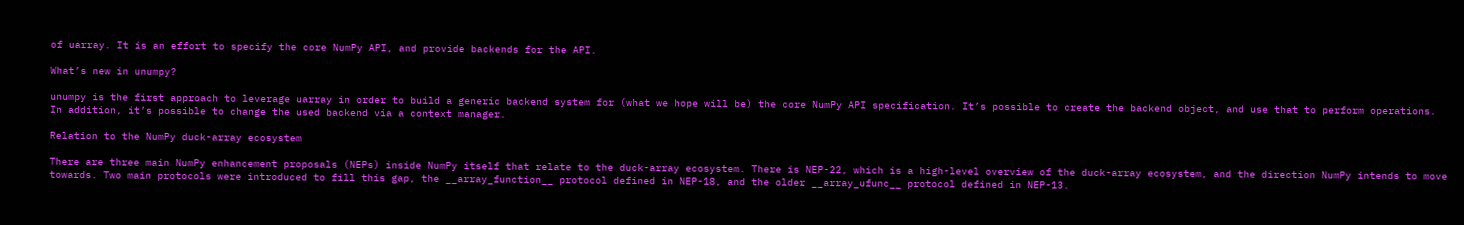of uarray. It is an effort to specify the core NumPy API, and provide backends for the API.

What’s new in unumpy?

unumpy is the first approach to leverage uarray in order to build a generic backend system for (what we hope will be) the core NumPy API specification. It’s possible to create the backend object, and use that to perform operations. In addition, it’s possible to change the used backend via a context manager.

Relation to the NumPy duck-array ecosystem

There are three main NumPy enhancement proposals (NEPs) inside NumPy itself that relate to the duck-array ecosystem. There is NEP-22, which is a high-level overview of the duck-array ecosystem, and the direction NumPy intends to move towards. Two main protocols were introduced to fill this gap, the __array_function__ protocol defined in NEP-18, and the older __array_ufunc__ protocol defined in NEP-13.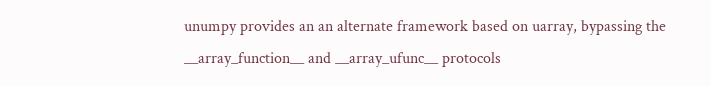unumpy provides an an alternate framework based on uarray, bypassing the __array_function__ and __array_ufunc__ protocols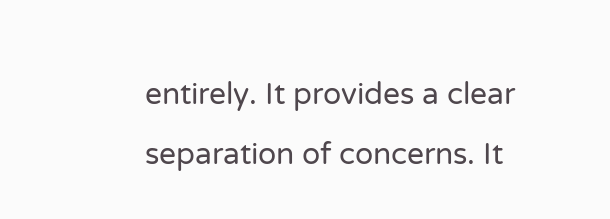entirely. It provides a clear separation of concerns. It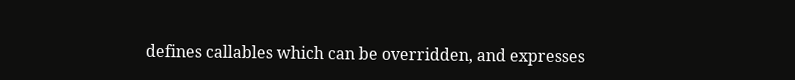defines callables which can be overridden, and expresses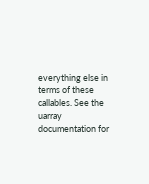everything else in terms of these callables. See the uarray documentation for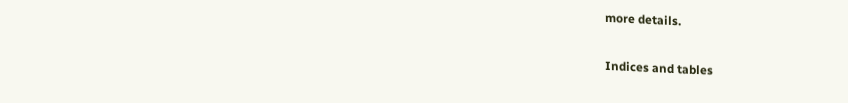more details.

Indices and tables